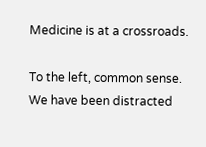Medicine is at a crossroads.

To the left, common sense. We have been distracted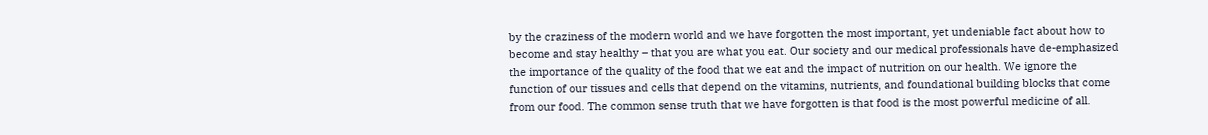by the craziness of the modern world and we have forgotten the most important, yet undeniable fact about how to become and stay healthy – that you are what you eat. Our society and our medical professionals have de-emphasized the importance of the quality of the food that we eat and the impact of nutrition on our health. We ignore the function of our tissues and cells that depend on the vitamins, nutrients, and foundational building blocks that come from our food. The common sense truth that we have forgotten is that food is the most powerful medicine of all.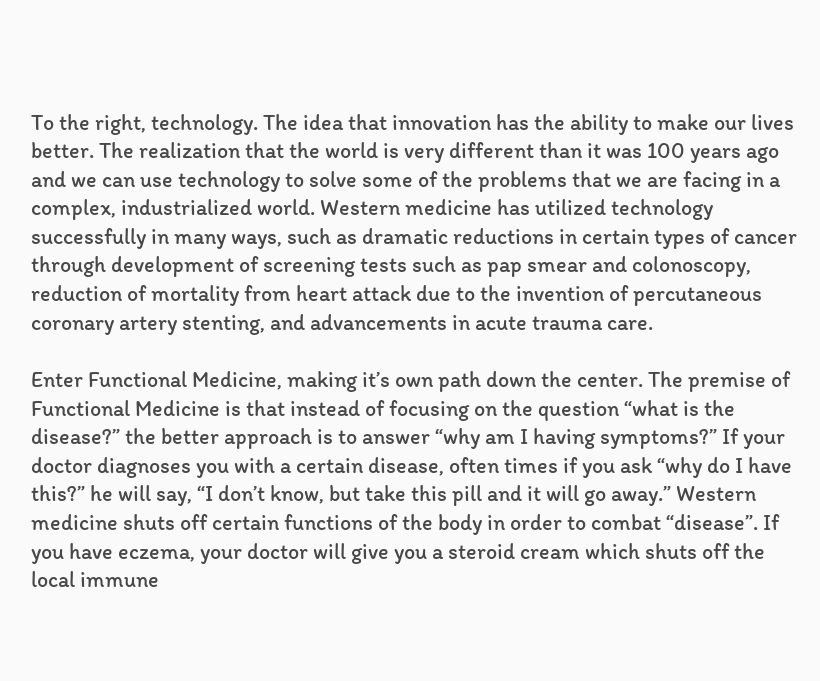To the right, technology. The idea that innovation has the ability to make our lives better. The realization that the world is very different than it was 100 years ago and we can use technology to solve some of the problems that we are facing in a complex, industrialized world. Western medicine has utilized technology successfully in many ways, such as dramatic reductions in certain types of cancer through development of screening tests such as pap smear and colonoscopy, reduction of mortality from heart attack due to the invention of percutaneous coronary artery stenting, and advancements in acute trauma care.

Enter Functional Medicine, making it’s own path down the center. The premise of Functional Medicine is that instead of focusing on the question “what is the disease?” the better approach is to answer “why am I having symptoms?” If your doctor diagnoses you with a certain disease, often times if you ask “why do I have this?” he will say, “I don’t know, but take this pill and it will go away.” Western medicine shuts off certain functions of the body in order to combat “disease”. If you have eczema, your doctor will give you a steroid cream which shuts off the local immune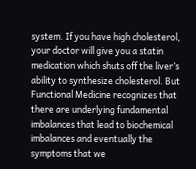system. If you have high cholesterol, your doctor will give you a statin medication which shuts off the liver’s ability to synthesize cholesterol. But Functional Medicine recognizes that there are underlying fundamental imbalances that lead to biochemical imbalances and eventually the symptoms that we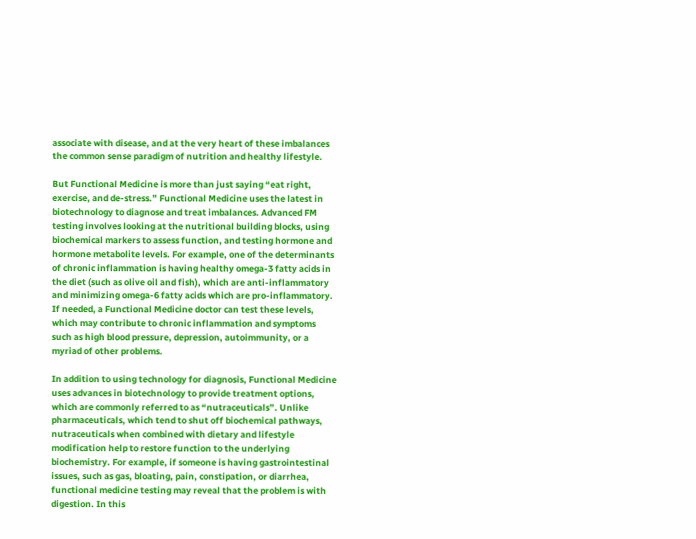associate with disease, and at the very heart of these imbalances the common sense paradigm of nutrition and healthy lifestyle.

But Functional Medicine is more than just saying “eat right, exercise, and de-stress.” Functional Medicine uses the latest in biotechnology to diagnose and treat imbalances. Advanced FM testing involves looking at the nutritional building blocks, using biochemical markers to assess function, and testing hormone and hormone metabolite levels. For example, one of the determinants of chronic inflammation is having healthy omega-3 fatty acids in the diet (such as olive oil and fish), which are anti-inflammatory and minimizing omega-6 fatty acids which are pro-inflammatory. If needed, a Functional Medicine doctor can test these levels, which may contribute to chronic inflammation and symptoms such as high blood pressure, depression, autoimmunity, or a myriad of other problems.

In addition to using technology for diagnosis, Functional Medicine uses advances in biotechnology to provide treatment options, which are commonly referred to as “nutraceuticals”. Unlike pharmaceuticals, which tend to shut off biochemical pathways, nutraceuticals when combined with dietary and lifestyle modification help to restore function to the underlying biochemistry. For example, if someone is having gastrointestinal issues, such as gas, bloating, pain, constipation, or diarrhea, functional medicine testing may reveal that the problem is with digestion. In this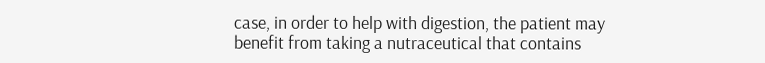case, in order to help with digestion, the patient may benefit from taking a nutraceutical that contains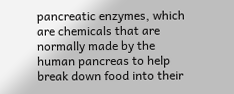pancreatic enzymes, which are chemicals that are normally made by the human pancreas to help break down food into their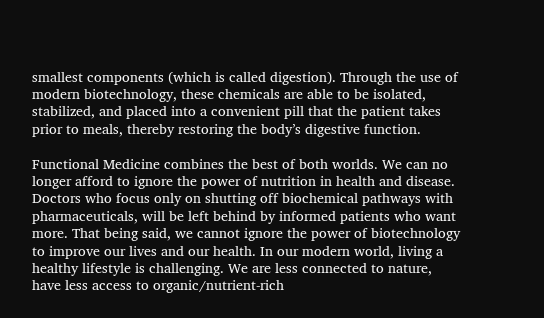smallest components (which is called digestion). Through the use of modern biotechnology, these chemicals are able to be isolated, stabilized, and placed into a convenient pill that the patient takes prior to meals, thereby restoring the body’s digestive function.

Functional Medicine combines the best of both worlds. We can no longer afford to ignore the power of nutrition in health and disease. Doctors who focus only on shutting off biochemical pathways with pharmaceuticals, will be left behind by informed patients who want more. That being said, we cannot ignore the power of biotechnology to improve our lives and our health. In our modern world, living a healthy lifestyle is challenging. We are less connected to nature, have less access to organic/nutrient-rich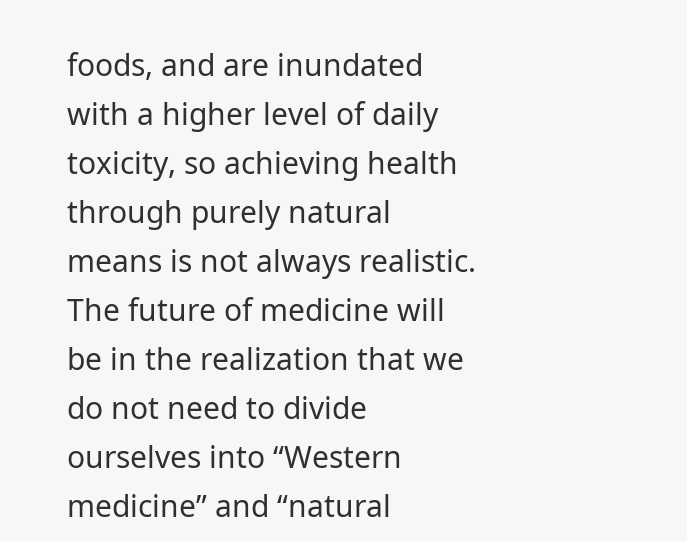foods, and are inundated with a higher level of daily toxicity, so achieving health through purely natural means is not always realistic. The future of medicine will be in the realization that we do not need to divide ourselves into “Western medicine” and “natural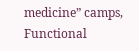medicine” camps, Functional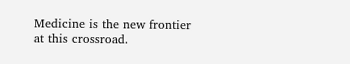Medicine is the new frontier at this crossroad.